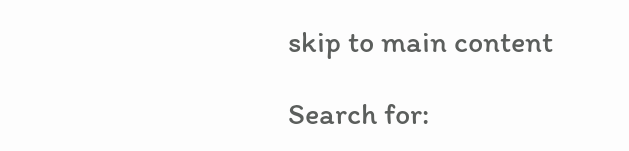skip to main content

Search for: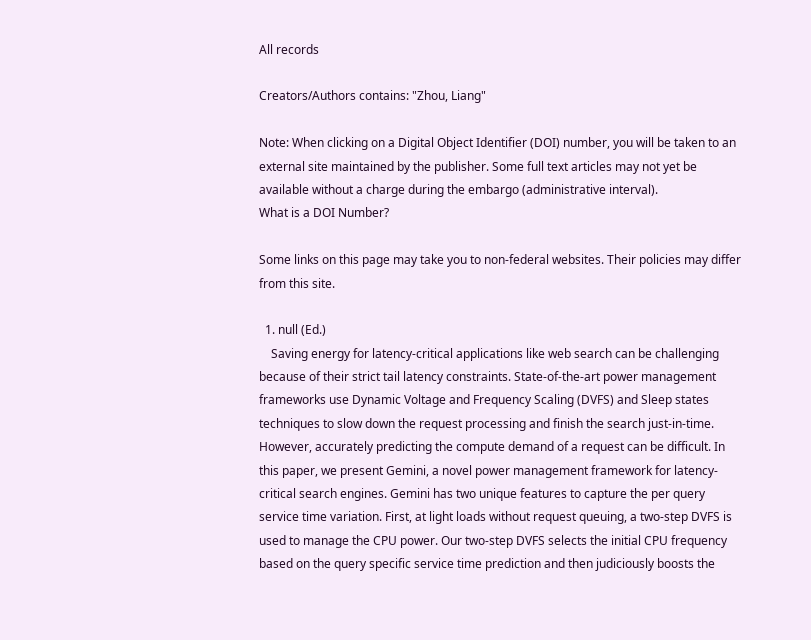All records

Creators/Authors contains: "Zhou, Liang"

Note: When clicking on a Digital Object Identifier (DOI) number, you will be taken to an external site maintained by the publisher. Some full text articles may not yet be available without a charge during the embargo (administrative interval).
What is a DOI Number?

Some links on this page may take you to non-federal websites. Their policies may differ from this site.

  1. null (Ed.)
    Saving energy for latency-critical applications like web search can be challenging because of their strict tail latency constraints. State-of-the-art power management frameworks use Dynamic Voltage and Frequency Scaling (DVFS) and Sleep states techniques to slow down the request processing and finish the search just-in-time. However, accurately predicting the compute demand of a request can be difficult. In this paper, we present Gemini, a novel power management framework for latency- critical search engines. Gemini has two unique features to capture the per query service time variation. First, at light loads without request queuing, a two-step DVFS is used to manage the CPU power. Our two-step DVFS selects the initial CPU frequency based on the query specific service time prediction and then judiciously boosts the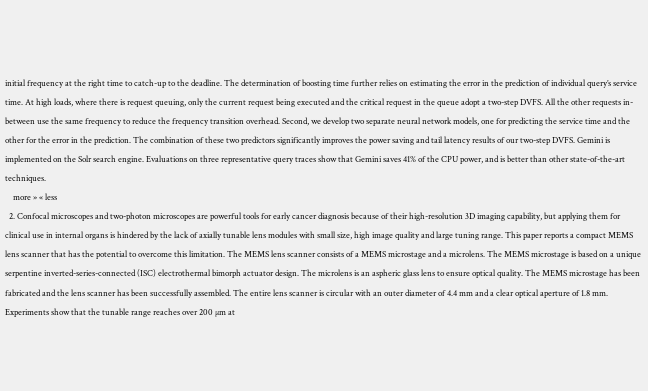initial frequency at the right time to catch-up to the deadline. The determination of boosting time further relies on estimating the error in the prediction of individual query’s service time. At high loads, where there is request queuing, only the current request being executed and the critical request in the queue adopt a two-step DVFS. All the other requests in-between use the same frequency to reduce the frequency transition overhead. Second, we develop two separate neural network models, one for predicting the service time and the other for the error in the prediction. The combination of these two predictors significantly improves the power saving and tail latency results of our two-step DVFS. Gemini is implemented on the Solr search engine. Evaluations on three representative query traces show that Gemini saves 41% of the CPU power, and is better than other state-of-the-art techniques.
    more » « less
  2. Confocal microscopes and two-photon microscopes are powerful tools for early cancer diagnosis because of their high-resolution 3D imaging capability, but applying them for clinical use in internal organs is hindered by the lack of axially tunable lens modules with small size, high image quality and large tuning range. This paper reports a compact MEMS lens scanner that has the potential to overcome this limitation. The MEMS lens scanner consists of a MEMS microstage and a microlens. The MEMS microstage is based on a unique serpentine inverted-series-connected (ISC) electrothermal bimorph actuator design. The microlens is an aspheric glass lens to ensure optical quality. The MEMS microstage has been fabricated and the lens scanner has been successfully assembled. The entire lens scanner is circular with an outer diameter of 4.4 mm and a clear optical aperture of 1.8 mm. Experiments show that the tunable range reaches over 200 µm at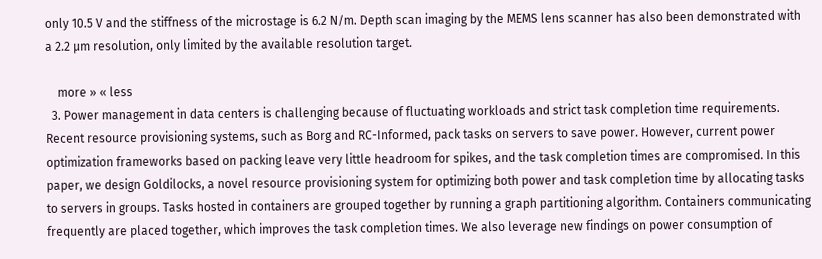only 10.5 V and the stiffness of the microstage is 6.2 N/m. Depth scan imaging by the MEMS lens scanner has also been demonstrated with a 2.2 µm resolution, only limited by the available resolution target.

    more » « less
  3. Power management in data centers is challenging because of fluctuating workloads and strict task completion time requirements. Recent resource provisioning systems, such as Borg and RC-Informed, pack tasks on servers to save power. However, current power optimization frameworks based on packing leave very little headroom for spikes, and the task completion times are compromised. In this paper, we design Goldilocks, a novel resource provisioning system for optimizing both power and task completion time by allocating tasks to servers in groups. Tasks hosted in containers are grouped together by running a graph partitioning algorithm. Containers communicating frequently are placed together, which improves the task completion times. We also leverage new findings on power consumption of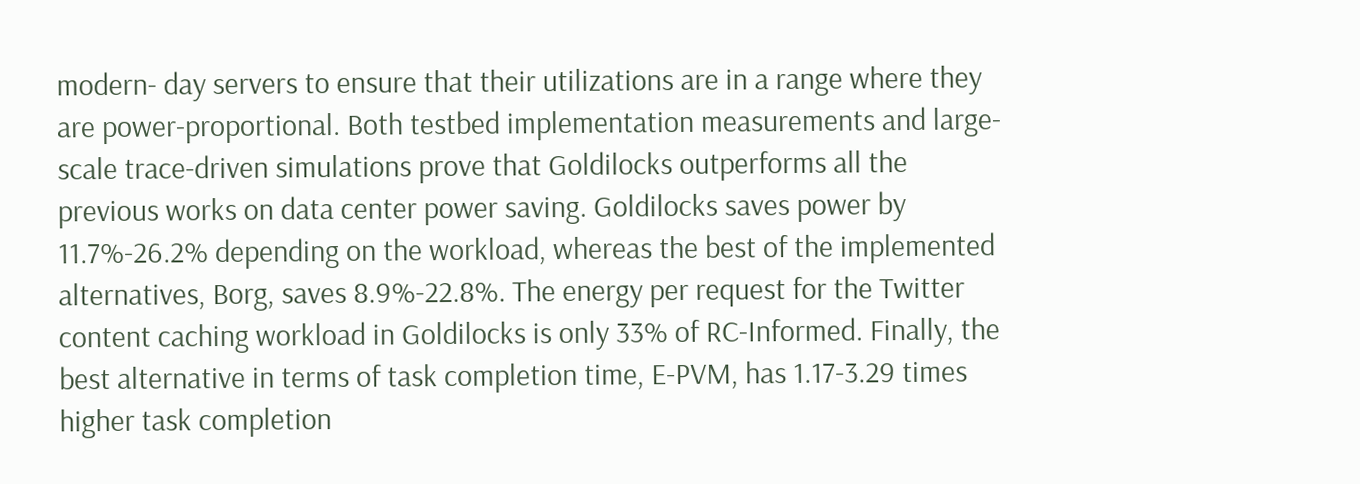modern- day servers to ensure that their utilizations are in a range where they are power-proportional. Both testbed implementation measurements and large-scale trace-driven simulations prove that Goldilocks outperforms all the previous works on data center power saving. Goldilocks saves power by 11.7%-26.2% depending on the workload, whereas the best of the implemented alternatives, Borg, saves 8.9%-22.8%. The energy per request for the Twitter content caching workload in Goldilocks is only 33% of RC-Informed. Finally, the best alternative in terms of task completion time, E-PVM, has 1.17-3.29 times higher task completion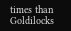times than Goldilocks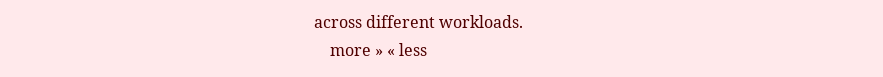across different workloads.
    more » « less